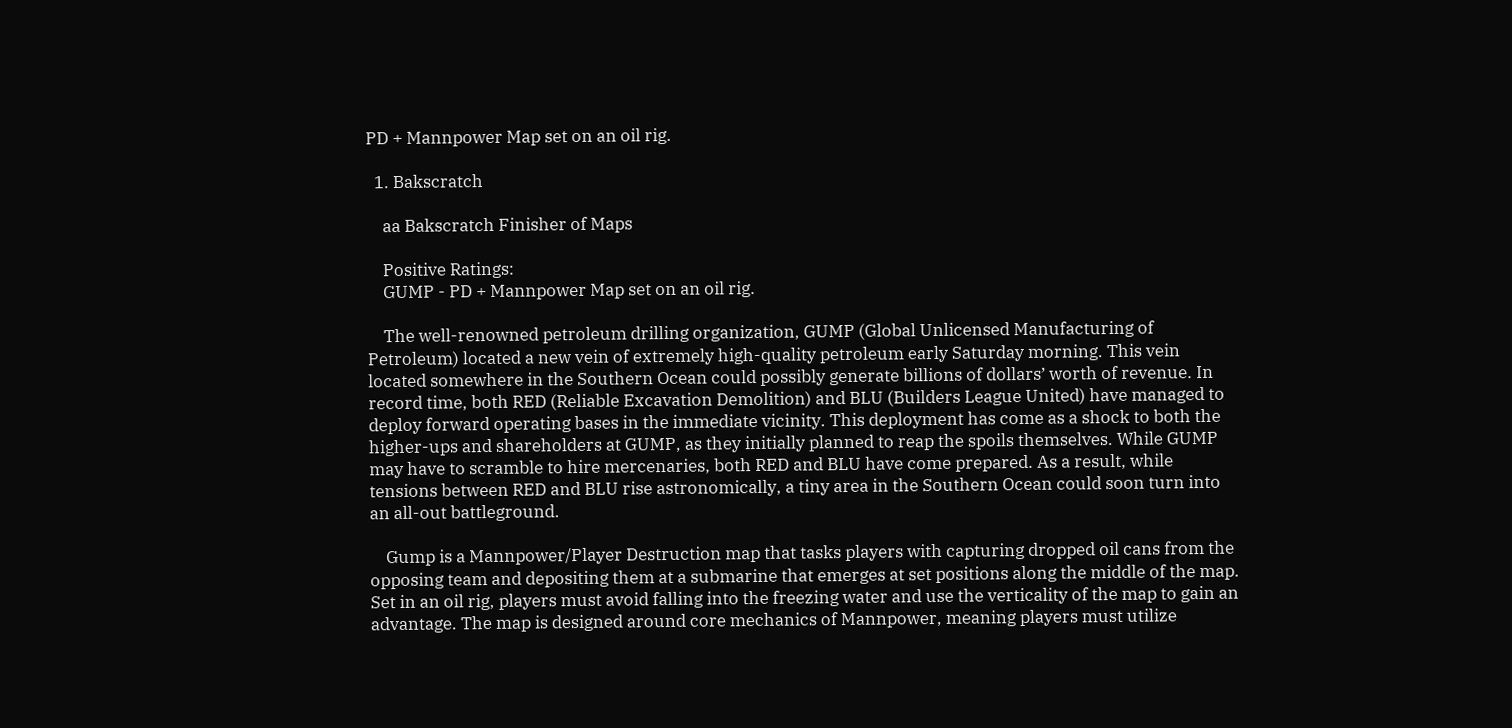PD + Mannpower Map set on an oil rig.

  1. Bakscratch

    aa Bakscratch Finisher of Maps

    Positive Ratings:
    GUMP - PD + Mannpower Map set on an oil rig.

    The well-renowned petroleum drilling organization, GUMP (Global Unlicensed Manufacturing of Petroleum) located a new vein of extremely high-quality petroleum early Saturday morning. This vein located somewhere in the Southern Ocean could possibly generate billions of dollars’ worth of revenue. In record time, both RED (Reliable Excavation Demolition) and BLU (Builders League United) have managed to deploy forward operating bases in the immediate vicinity. This deployment has come as a shock to both the higher-ups and shareholders at GUMP, as they initially planned to reap the spoils themselves. While GUMP may have to scramble to hire mercenaries, both RED and BLU have come prepared. As a result, while tensions between RED and BLU rise astronomically, a tiny area in the Southern Ocean could soon turn into an all-out battleground.

    Gump is a Mannpower/Player Destruction map that tasks players with capturing dropped oil cans from the opposing team and depositing them at a submarine that emerges at set positions along the middle of the map. Set in an oil rig, players must avoid falling into the freezing water and use the verticality of the map to gain an advantage. The map is designed around core mechanics of Mannpower, meaning players must utilize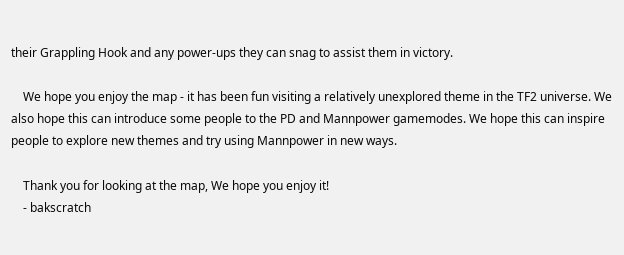their Grappling Hook and any power-ups they can snag to assist them in victory.

    We hope you enjoy the map - it has been fun visiting a relatively unexplored theme in the TF2 universe. We also hope this can introduce some people to the PD and Mannpower gamemodes. We hope this can inspire people to explore new themes and try using Mannpower in new ways.

    Thank you for looking at the map, We hope you enjoy it!
    - bakscratch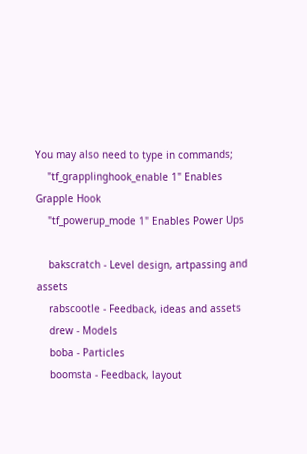You may also need to type in commands;
    "tf_grapplinghook_enable 1" Enables Grapple Hook
    "tf_powerup_mode 1" Enables Power Ups

    bakscratch - Level design, artpassing and assets
    rabscootle - Feedback, ideas and assets
    drew - Models
    boba - Particles
    boomsta - Feedback, layout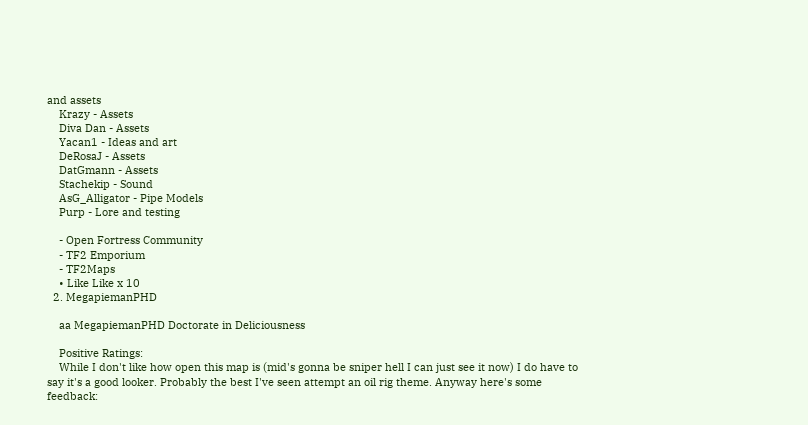and assets
    Krazy - Assets
    Diva Dan - Assets
    Yacan1 - Ideas and art
    DeRosaJ - Assets
    DatGmann - Assets
    Stachekip - Sound
    AsG_Alligator - Pipe Models
    Purp - Lore and testing

    - Open Fortress Community
    - TF2 Emporium
    - TF2Maps
    • Like Like x 10
  2. MegapiemanPHD

    aa MegapiemanPHD Doctorate in Deliciousness

    Positive Ratings:
    While I don't like how open this map is (mid's gonna be sniper hell I can just see it now) I do have to say it's a good looker. Probably the best I've seen attempt an oil rig theme. Anyway here's some feedback: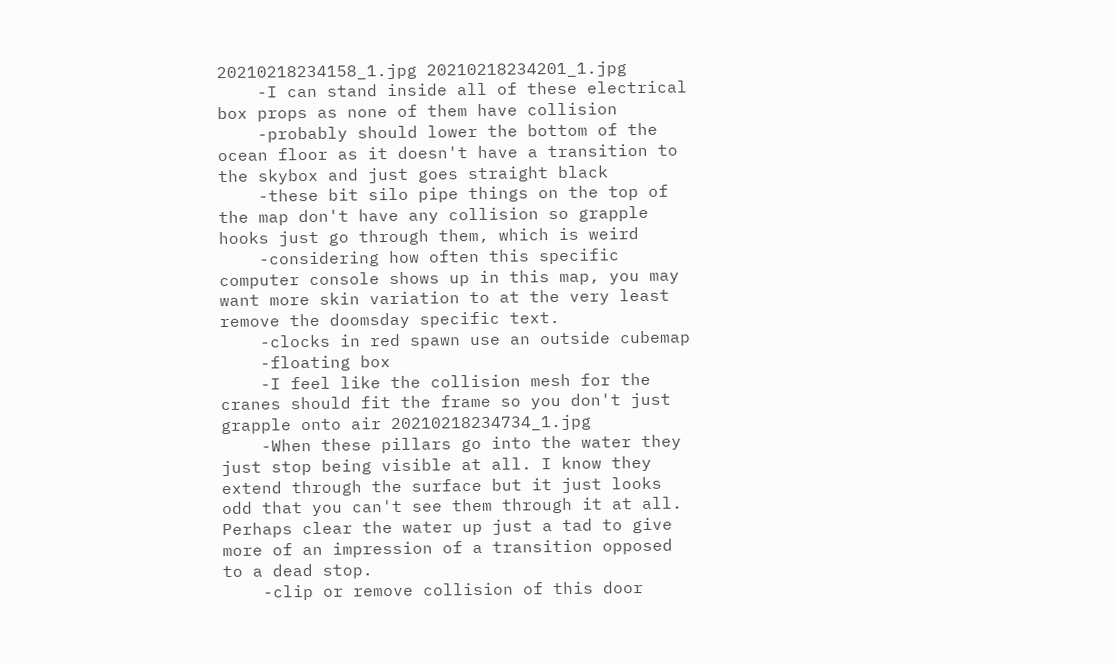20210218234158_1.jpg 20210218234201_1.jpg
    -I can stand inside all of these electrical box props as none of them have collision
    -probably should lower the bottom of the ocean floor as it doesn't have a transition to the skybox and just goes straight black
    -these bit silo pipe things on the top of the map don't have any collision so grapple hooks just go through them, which is weird
    -considering how often this specific computer console shows up in this map, you may want more skin variation to at the very least remove the doomsday specific text.
    -clocks in red spawn use an outside cubemap
    -floating box
    -I feel like the collision mesh for the cranes should fit the frame so you don't just grapple onto air 20210218234734_1.jpg
    -When these pillars go into the water they just stop being visible at all. I know they extend through the surface but it just looks odd that you can't see them through it at all. Perhaps clear the water up just a tad to give more of an impression of a transition opposed to a dead stop.
    -clip or remove collision of this door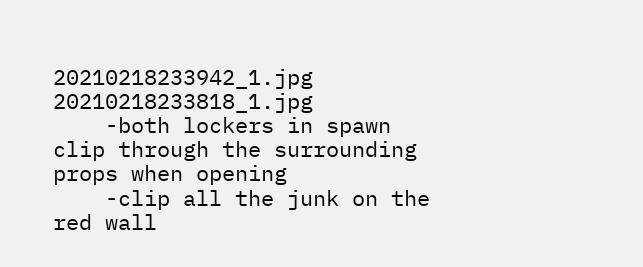20210218233942_1.jpg 20210218233818_1.jpg
    -both lockers in spawn clip through the surrounding props when opening
    -clip all the junk on the red wall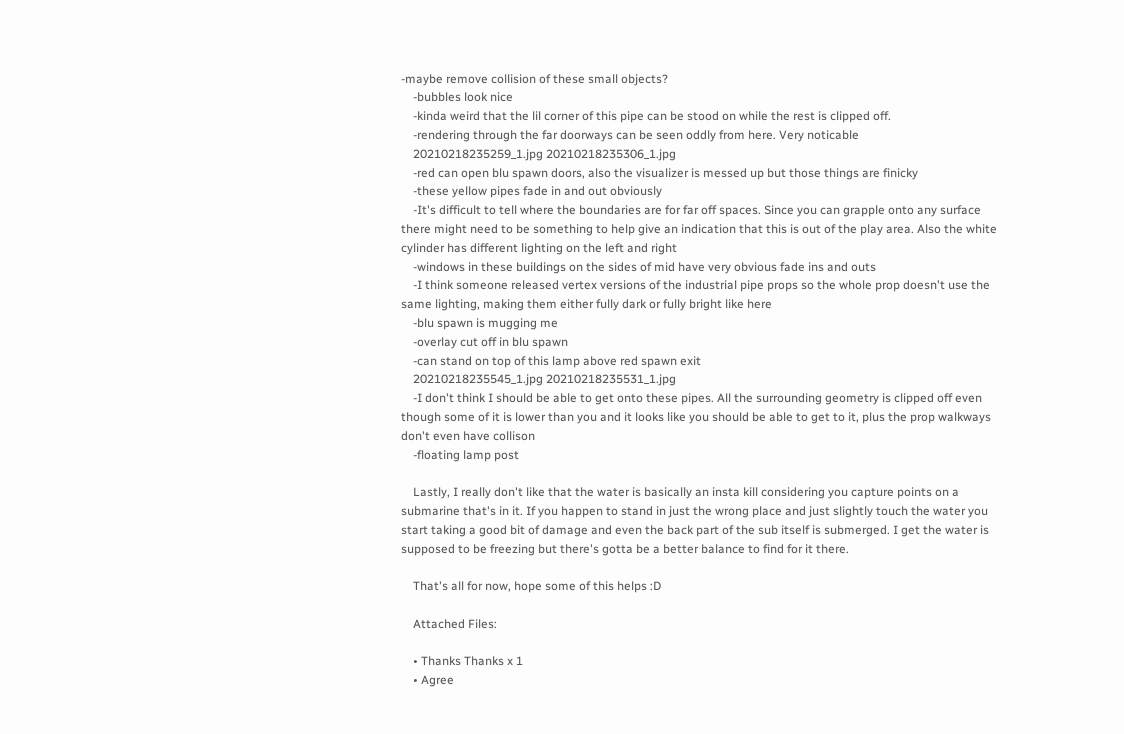-maybe remove collision of these small objects?
    -bubbles look nice
    -kinda weird that the lil corner of this pipe can be stood on while the rest is clipped off.
    -rendering through the far doorways can be seen oddly from here. Very noticable
    20210218235259_1.jpg 20210218235306_1.jpg
    -red can open blu spawn doors, also the visualizer is messed up but those things are finicky
    -these yellow pipes fade in and out obviously
    -It's difficult to tell where the boundaries are for far off spaces. Since you can grapple onto any surface there might need to be something to help give an indication that this is out of the play area. Also the white cylinder has different lighting on the left and right
    -windows in these buildings on the sides of mid have very obvious fade ins and outs
    -I think someone released vertex versions of the industrial pipe props so the whole prop doesn't use the same lighting, making them either fully dark or fully bright like here
    -blu spawn is mugging me
    -overlay cut off in blu spawn
    -can stand on top of this lamp above red spawn exit
    20210218235545_1.jpg 20210218235531_1.jpg
    -I don't think I should be able to get onto these pipes. All the surrounding geometry is clipped off even though some of it is lower than you and it looks like you should be able to get to it, plus the prop walkways don't even have collison
    -floating lamp post

    Lastly, I really don't like that the water is basically an insta kill considering you capture points on a submarine that's in it. If you happen to stand in just the wrong place and just slightly touch the water you start taking a good bit of damage and even the back part of the sub itself is submerged. I get the water is supposed to be freezing but there's gotta be a better balance to find for it there.

    That's all for now, hope some of this helps :D

    Attached Files:

    • Thanks Thanks x 1
    • Agree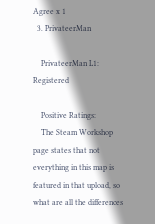Agree x 1
  3. PrivateerMan

    PrivateerMan L1: Registered

    Positive Ratings:
    The Steam Workshop page states that not everything in this map is featured in that upload, so what are all the differences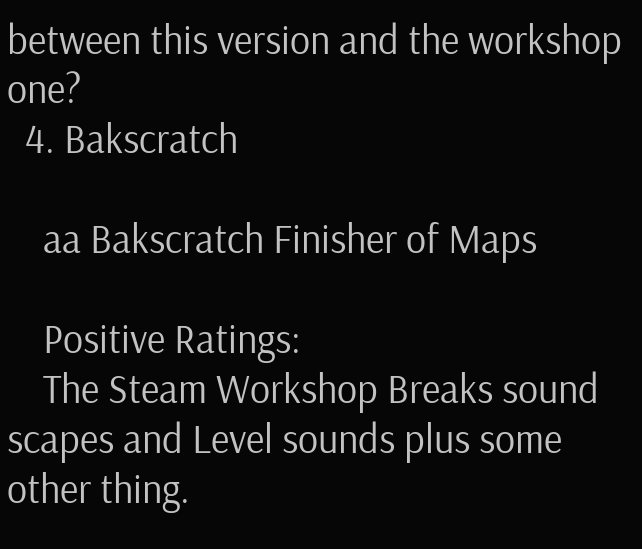between this version and the workshop one?
  4. Bakscratch

    aa Bakscratch Finisher of Maps

    Positive Ratings:
    The Steam Workshop Breaks sound scapes and Level sounds plus some other thing.